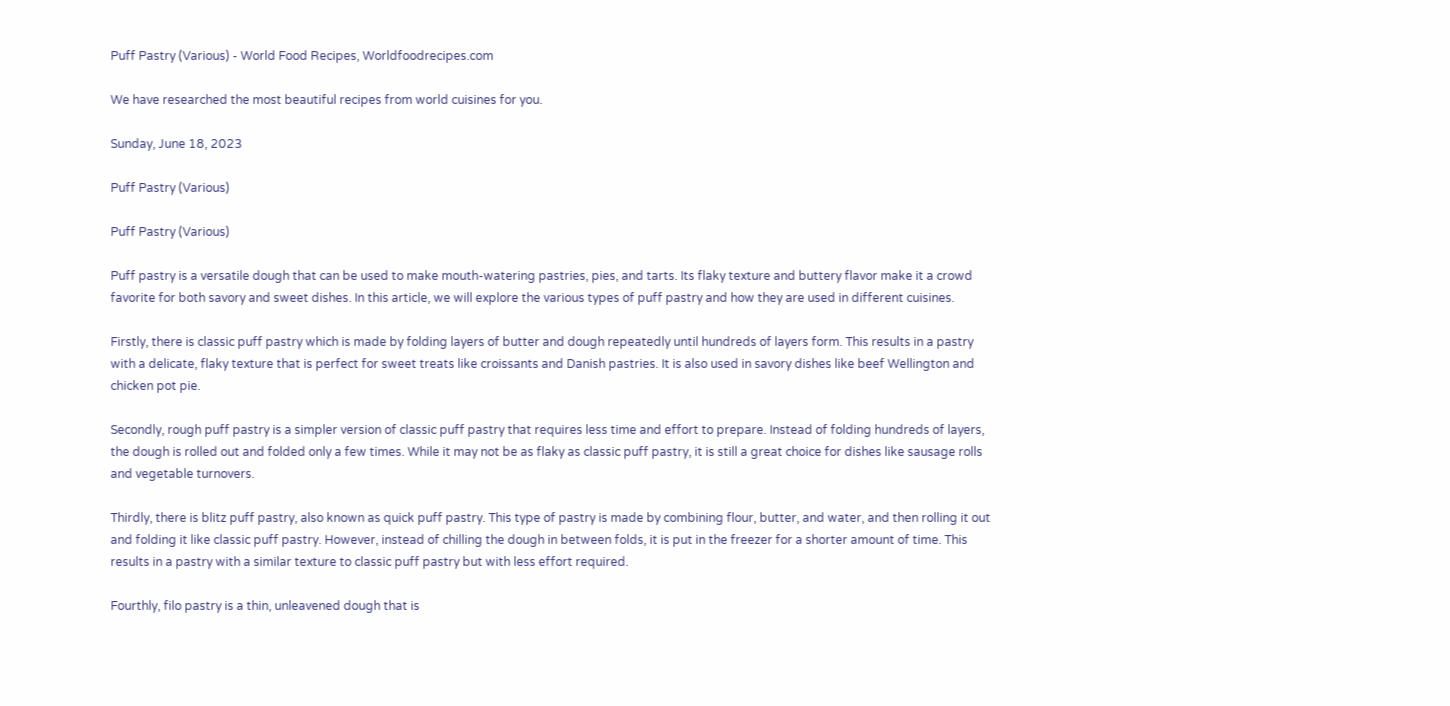Puff Pastry (Various) - World Food Recipes, Worldfoodrecipes.com

We have researched the most beautiful recipes from world cuisines for you.

Sunday, June 18, 2023

Puff Pastry (Various)

Puff Pastry (Various)

Puff pastry is a versatile dough that can be used to make mouth-watering pastries, pies, and tarts. Its flaky texture and buttery flavor make it a crowd favorite for both savory and sweet dishes. In this article, we will explore the various types of puff pastry and how they are used in different cuisines.

Firstly, there is classic puff pastry which is made by folding layers of butter and dough repeatedly until hundreds of layers form. This results in a pastry with a delicate, flaky texture that is perfect for sweet treats like croissants and Danish pastries. It is also used in savory dishes like beef Wellington and chicken pot pie.

Secondly, rough puff pastry is a simpler version of classic puff pastry that requires less time and effort to prepare. Instead of folding hundreds of layers, the dough is rolled out and folded only a few times. While it may not be as flaky as classic puff pastry, it is still a great choice for dishes like sausage rolls and vegetable turnovers.

Thirdly, there is blitz puff pastry, also known as quick puff pastry. This type of pastry is made by combining flour, butter, and water, and then rolling it out and folding it like classic puff pastry. However, instead of chilling the dough in between folds, it is put in the freezer for a shorter amount of time. This results in a pastry with a similar texture to classic puff pastry but with less effort required.

Fourthly, filo pastry is a thin, unleavened dough that is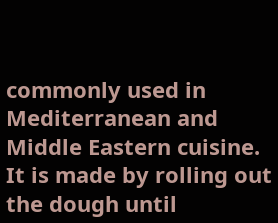commonly used in Mediterranean and Middle Eastern cuisine. It is made by rolling out the dough until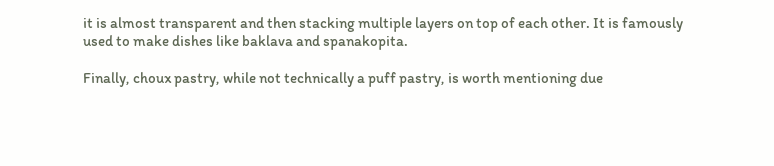it is almost transparent and then stacking multiple layers on top of each other. It is famously used to make dishes like baklava and spanakopita.

Finally, choux pastry, while not technically a puff pastry, is worth mentioning due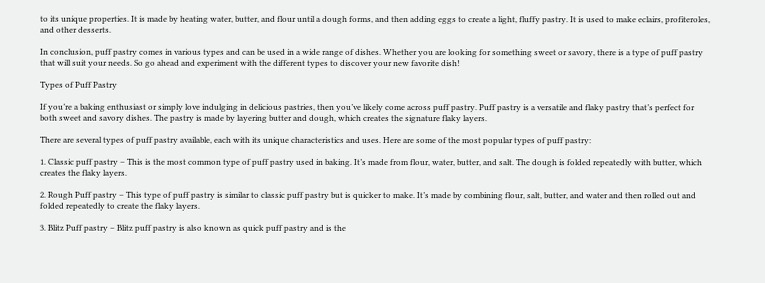to its unique properties. It is made by heating water, butter, and flour until a dough forms, and then adding eggs to create a light, fluffy pastry. It is used to make eclairs, profiteroles, and other desserts.

In conclusion, puff pastry comes in various types and can be used in a wide range of dishes. Whether you are looking for something sweet or savory, there is a type of puff pastry that will suit your needs. So go ahead and experiment with the different types to discover your new favorite dish!

Types of Puff Pastry

If you’re a baking enthusiast or simply love indulging in delicious pastries, then you’ve likely come across puff pastry. Puff pastry is a versatile and flaky pastry that’s perfect for both sweet and savory dishes. The pastry is made by layering butter and dough, which creates the signature flaky layers.

There are several types of puff pastry available, each with its unique characteristics and uses. Here are some of the most popular types of puff pastry:

1. Classic puff pastry – This is the most common type of puff pastry used in baking. It’s made from flour, water, butter, and salt. The dough is folded repeatedly with butter, which creates the flaky layers.

2. Rough Puff pastry – This type of puff pastry is similar to classic puff pastry but is quicker to make. It’s made by combining flour, salt, butter, and water and then rolled out and folded repeatedly to create the flaky layers.

3. Blitz Puff pastry – Blitz puff pastry is also known as quick puff pastry and is the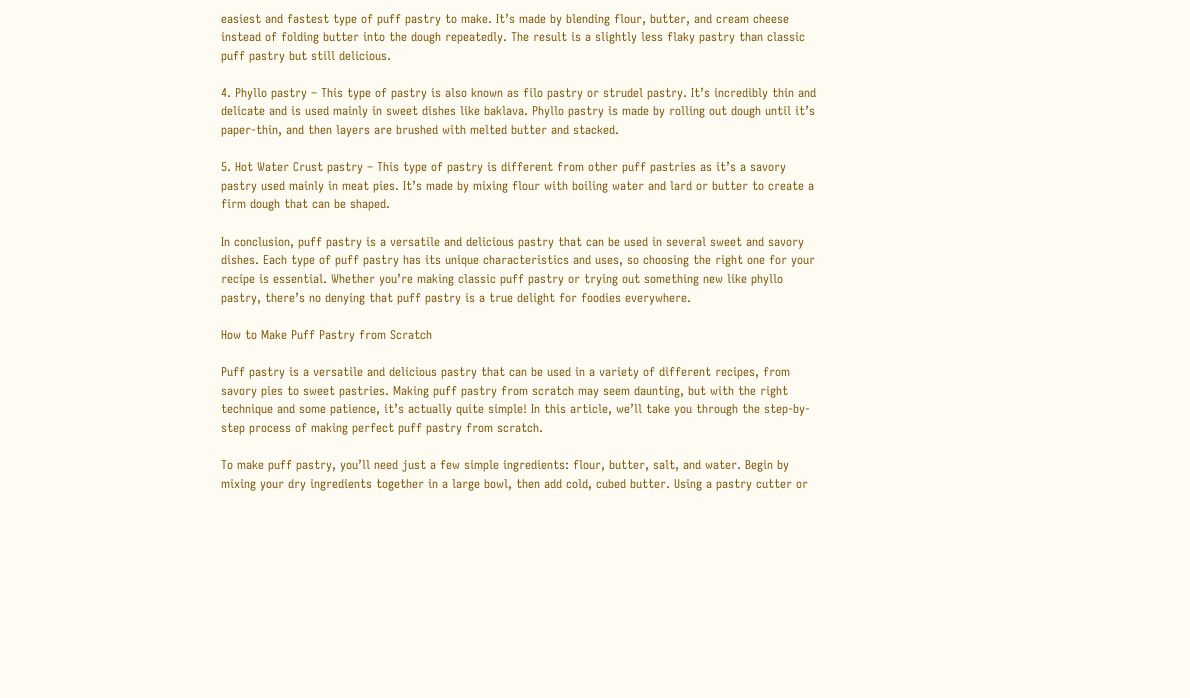easiest and fastest type of puff pastry to make. It’s made by blending flour, butter, and cream cheese instead of folding butter into the dough repeatedly. The result is a slightly less flaky pastry than classic puff pastry but still delicious.

4. Phyllo pastry – This type of pastry is also known as filo pastry or strudel pastry. It’s incredibly thin and delicate and is used mainly in sweet dishes like baklava. Phyllo pastry is made by rolling out dough until it’s paper-thin, and then layers are brushed with melted butter and stacked.

5. Hot Water Crust pastry – This type of pastry is different from other puff pastries as it’s a savory pastry used mainly in meat pies. It’s made by mixing flour with boiling water and lard or butter to create a firm dough that can be shaped.

In conclusion, puff pastry is a versatile and delicious pastry that can be used in several sweet and savory dishes. Each type of puff pastry has its unique characteristics and uses, so choosing the right one for your recipe is essential. Whether you’re making classic puff pastry or trying out something new like phyllo pastry, there’s no denying that puff pastry is a true delight for foodies everywhere.

How to Make Puff Pastry from Scratch

Puff pastry is a versatile and delicious pastry that can be used in a variety of different recipes, from savory pies to sweet pastries. Making puff pastry from scratch may seem daunting, but with the right technique and some patience, it’s actually quite simple! In this article, we’ll take you through the step-by-step process of making perfect puff pastry from scratch.

To make puff pastry, you’ll need just a few simple ingredients: flour, butter, salt, and water. Begin by mixing your dry ingredients together in a large bowl, then add cold, cubed butter. Using a pastry cutter or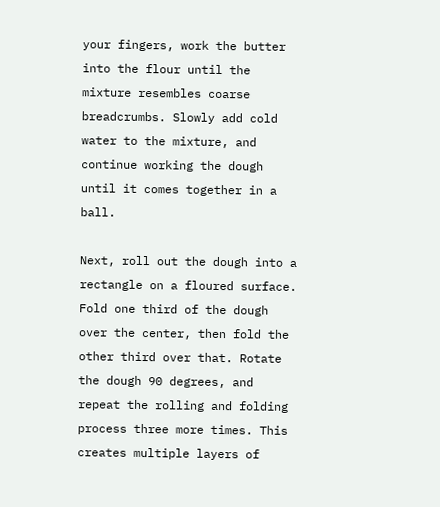your fingers, work the butter into the flour until the mixture resembles coarse breadcrumbs. Slowly add cold water to the mixture, and continue working the dough until it comes together in a ball.

Next, roll out the dough into a rectangle on a floured surface. Fold one third of the dough over the center, then fold the other third over that. Rotate the dough 90 degrees, and repeat the rolling and folding process three more times. This creates multiple layers of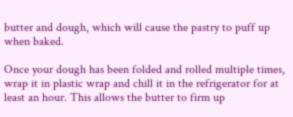butter and dough, which will cause the pastry to puff up when baked.

Once your dough has been folded and rolled multiple times, wrap it in plastic wrap and chill it in the refrigerator for at least an hour. This allows the butter to firm up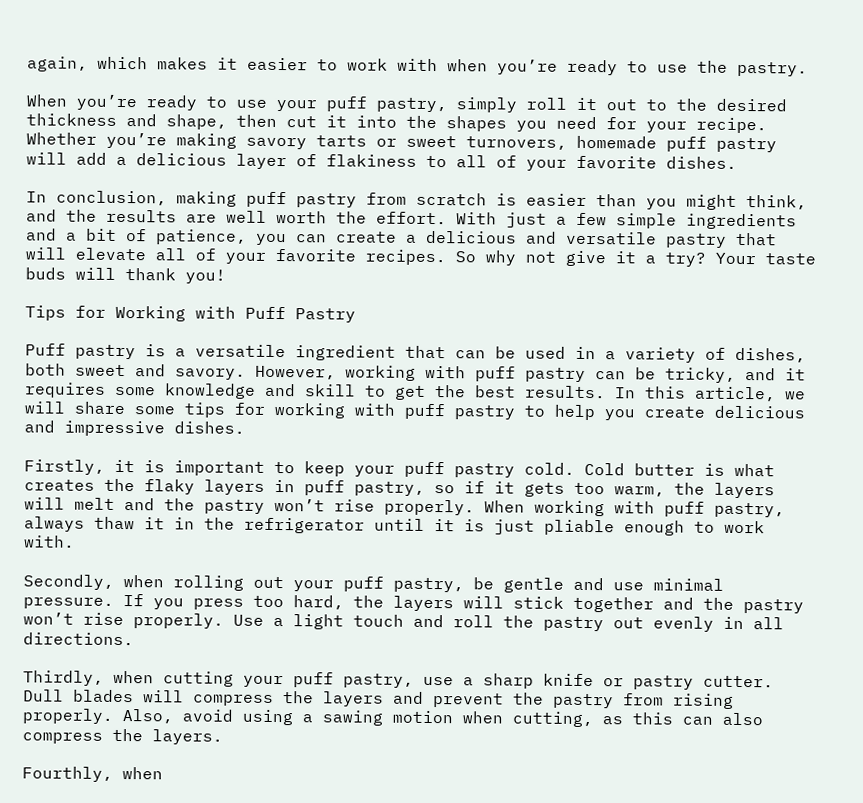again, which makes it easier to work with when you’re ready to use the pastry.

When you’re ready to use your puff pastry, simply roll it out to the desired thickness and shape, then cut it into the shapes you need for your recipe. Whether you’re making savory tarts or sweet turnovers, homemade puff pastry will add a delicious layer of flakiness to all of your favorite dishes.

In conclusion, making puff pastry from scratch is easier than you might think, and the results are well worth the effort. With just a few simple ingredients and a bit of patience, you can create a delicious and versatile pastry that will elevate all of your favorite recipes. So why not give it a try? Your taste buds will thank you!

Tips for Working with Puff Pastry

Puff pastry is a versatile ingredient that can be used in a variety of dishes, both sweet and savory. However, working with puff pastry can be tricky, and it requires some knowledge and skill to get the best results. In this article, we will share some tips for working with puff pastry to help you create delicious and impressive dishes.

Firstly, it is important to keep your puff pastry cold. Cold butter is what creates the flaky layers in puff pastry, so if it gets too warm, the layers will melt and the pastry won’t rise properly. When working with puff pastry, always thaw it in the refrigerator until it is just pliable enough to work with.

Secondly, when rolling out your puff pastry, be gentle and use minimal pressure. If you press too hard, the layers will stick together and the pastry won’t rise properly. Use a light touch and roll the pastry out evenly in all directions.

Thirdly, when cutting your puff pastry, use a sharp knife or pastry cutter. Dull blades will compress the layers and prevent the pastry from rising properly. Also, avoid using a sawing motion when cutting, as this can also compress the layers.

Fourthly, when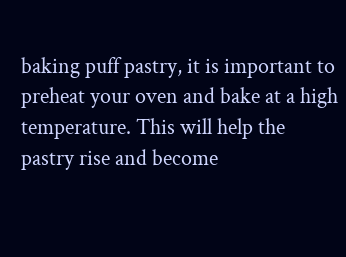baking puff pastry, it is important to preheat your oven and bake at a high temperature. This will help the pastry rise and become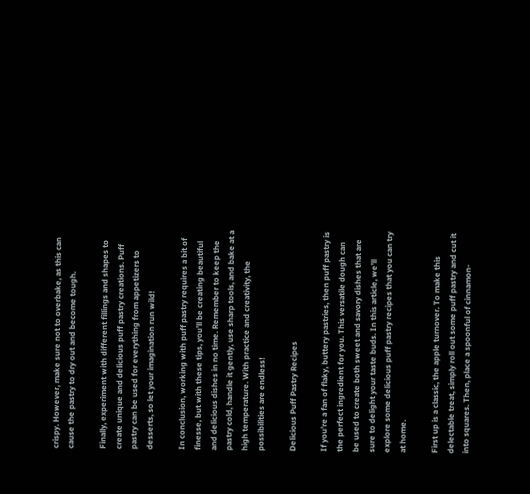crispy. However, make sure not to overbake, as this can cause the pastry to dry out and become tough.

Finally, experiment with different fillings and shapes to create unique and delicious puff pastry creations. Puff pastry can be used for everything from appetizers to desserts, so let your imagination run wild!

In conclusion, working with puff pastry requires a bit of finesse, but with these tips, you’ll be creating beautiful and delicious dishes in no time. Remember to keep the pastry cold, handle it gently, use sharp tools, and bake at a high temperature. With practice and creativity, the possibilities are endless!

Delicious Puff Pastry Recipes

If you’re a fan of flaky, buttery pastries, then puff pastry is the perfect ingredient for you. This versatile dough can be used to create both sweet and savory dishes that are sure to delight your taste buds. In this article, we’ll explore some delicious puff pastry recipes that you can try at home.

First up is a classic, the apple turnover. To make this delectable treat, simply roll out some puff pastry and cut it into squares. Then, place a spoonful of cinnamon-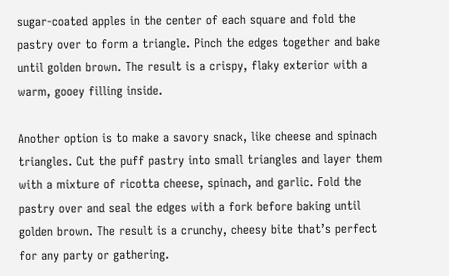sugar-coated apples in the center of each square and fold the pastry over to form a triangle. Pinch the edges together and bake until golden brown. The result is a crispy, flaky exterior with a warm, gooey filling inside.

Another option is to make a savory snack, like cheese and spinach triangles. Cut the puff pastry into small triangles and layer them with a mixture of ricotta cheese, spinach, and garlic. Fold the pastry over and seal the edges with a fork before baking until golden brown. The result is a crunchy, cheesy bite that’s perfect for any party or gathering.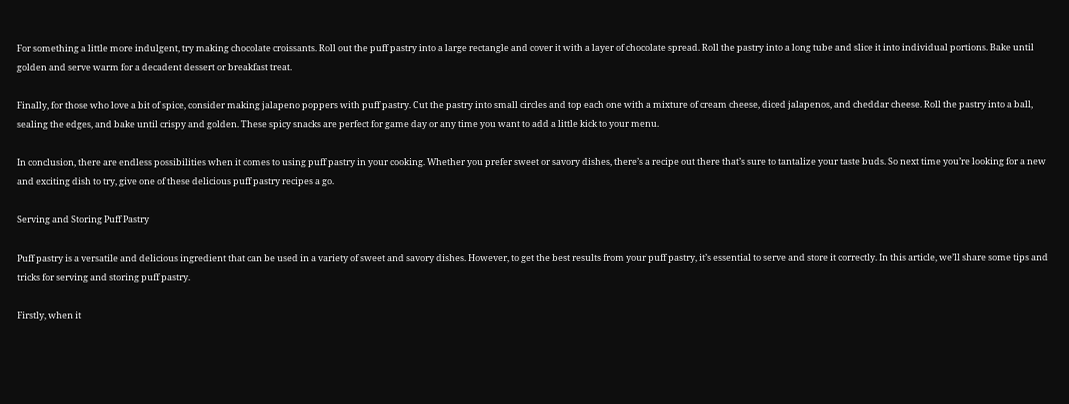For something a little more indulgent, try making chocolate croissants. Roll out the puff pastry into a large rectangle and cover it with a layer of chocolate spread. Roll the pastry into a long tube and slice it into individual portions. Bake until golden and serve warm for a decadent dessert or breakfast treat.

Finally, for those who love a bit of spice, consider making jalapeno poppers with puff pastry. Cut the pastry into small circles and top each one with a mixture of cream cheese, diced jalapenos, and cheddar cheese. Roll the pastry into a ball, sealing the edges, and bake until crispy and golden. These spicy snacks are perfect for game day or any time you want to add a little kick to your menu.

In conclusion, there are endless possibilities when it comes to using puff pastry in your cooking. Whether you prefer sweet or savory dishes, there’s a recipe out there that’s sure to tantalize your taste buds. So next time you’re looking for a new and exciting dish to try, give one of these delicious puff pastry recipes a go.

Serving and Storing Puff Pastry

Puff pastry is a versatile and delicious ingredient that can be used in a variety of sweet and savory dishes. However, to get the best results from your puff pastry, it’s essential to serve and store it correctly. In this article, we’ll share some tips and tricks for serving and storing puff pastry.

Firstly, when it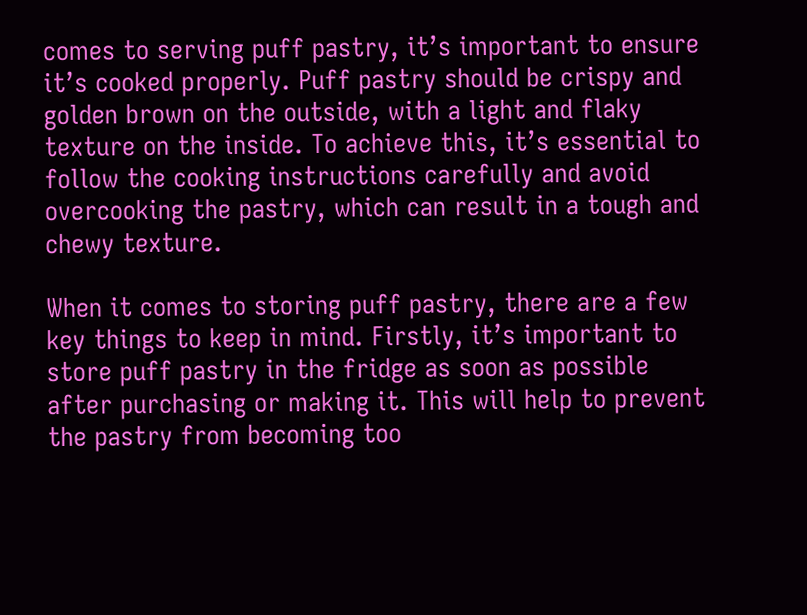comes to serving puff pastry, it’s important to ensure it’s cooked properly. Puff pastry should be crispy and golden brown on the outside, with a light and flaky texture on the inside. To achieve this, it’s essential to follow the cooking instructions carefully and avoid overcooking the pastry, which can result in a tough and chewy texture.

When it comes to storing puff pastry, there are a few key things to keep in mind. Firstly, it’s important to store puff pastry in the fridge as soon as possible after purchasing or making it. This will help to prevent the pastry from becoming too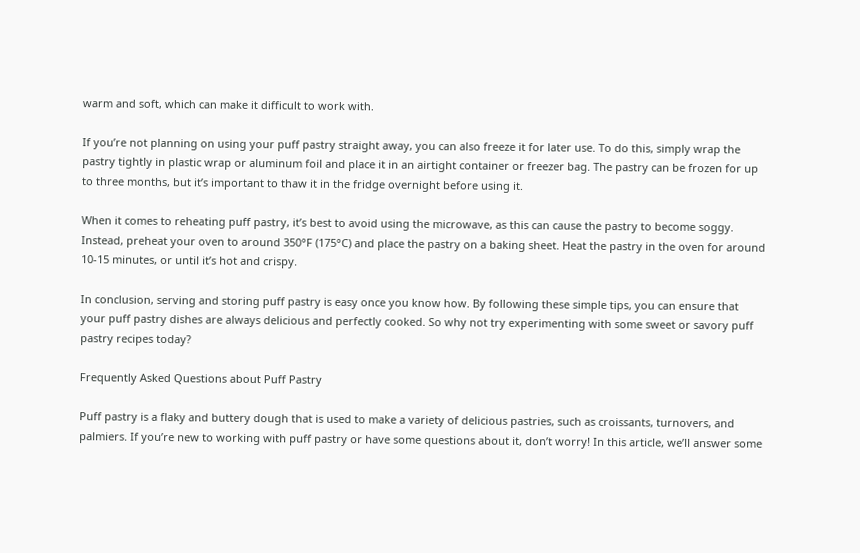warm and soft, which can make it difficult to work with.

If you’re not planning on using your puff pastry straight away, you can also freeze it for later use. To do this, simply wrap the pastry tightly in plastic wrap or aluminum foil and place it in an airtight container or freezer bag. The pastry can be frozen for up to three months, but it’s important to thaw it in the fridge overnight before using it.

When it comes to reheating puff pastry, it’s best to avoid using the microwave, as this can cause the pastry to become soggy. Instead, preheat your oven to around 350°F (175°C) and place the pastry on a baking sheet. Heat the pastry in the oven for around 10-15 minutes, or until it’s hot and crispy.

In conclusion, serving and storing puff pastry is easy once you know how. By following these simple tips, you can ensure that your puff pastry dishes are always delicious and perfectly cooked. So why not try experimenting with some sweet or savory puff pastry recipes today?

Frequently Asked Questions about Puff Pastry

Puff pastry is a flaky and buttery dough that is used to make a variety of delicious pastries, such as croissants, turnovers, and palmiers. If you’re new to working with puff pastry or have some questions about it, don’t worry! In this article, we’ll answer some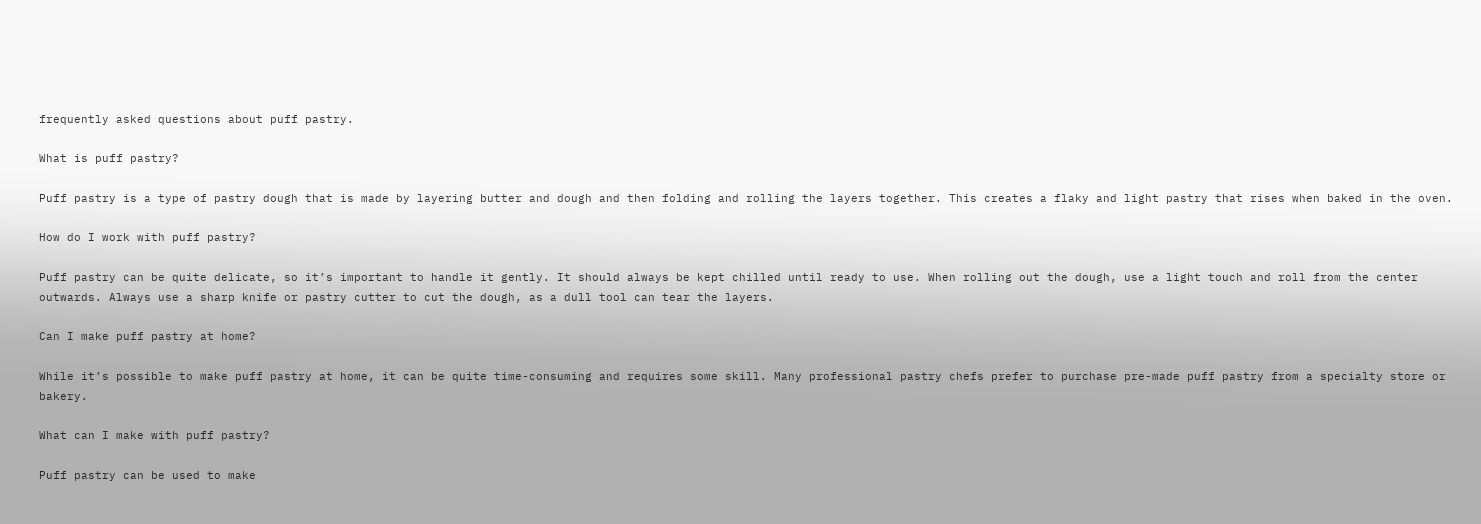frequently asked questions about puff pastry.

What is puff pastry?

Puff pastry is a type of pastry dough that is made by layering butter and dough and then folding and rolling the layers together. This creates a flaky and light pastry that rises when baked in the oven.

How do I work with puff pastry?

Puff pastry can be quite delicate, so it’s important to handle it gently. It should always be kept chilled until ready to use. When rolling out the dough, use a light touch and roll from the center outwards. Always use a sharp knife or pastry cutter to cut the dough, as a dull tool can tear the layers.

Can I make puff pastry at home?

While it’s possible to make puff pastry at home, it can be quite time-consuming and requires some skill. Many professional pastry chefs prefer to purchase pre-made puff pastry from a specialty store or bakery.

What can I make with puff pastry?

Puff pastry can be used to make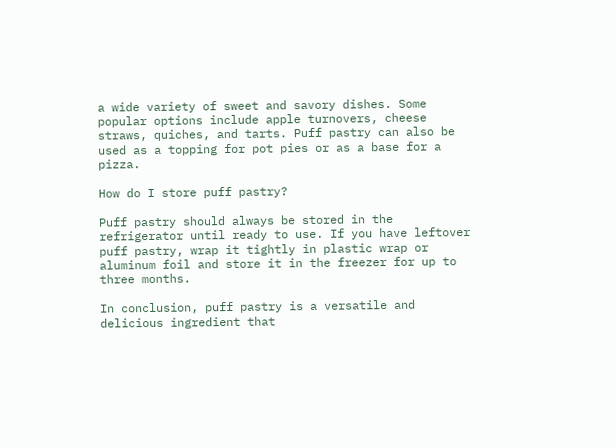a wide variety of sweet and savory dishes. Some popular options include apple turnovers, cheese straws, quiches, and tarts. Puff pastry can also be used as a topping for pot pies or as a base for a pizza.

How do I store puff pastry?

Puff pastry should always be stored in the refrigerator until ready to use. If you have leftover puff pastry, wrap it tightly in plastic wrap or aluminum foil and store it in the freezer for up to three months.

In conclusion, puff pastry is a versatile and delicious ingredient that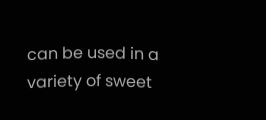can be used in a variety of sweet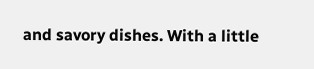and savory dishes. With a little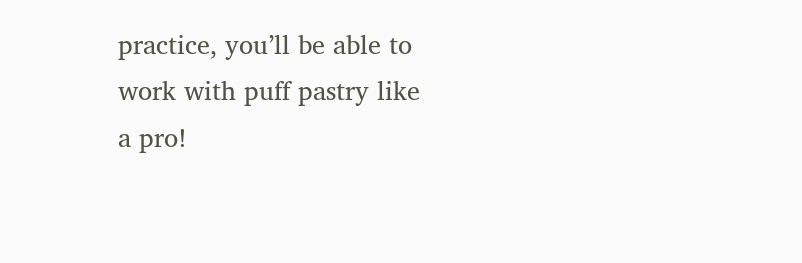practice, you’ll be able to work with puff pastry like a pro!